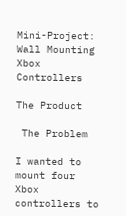Mini-Project: Wall Mounting Xbox Controllers

The Product

 The Problem

I wanted to mount four Xbox controllers to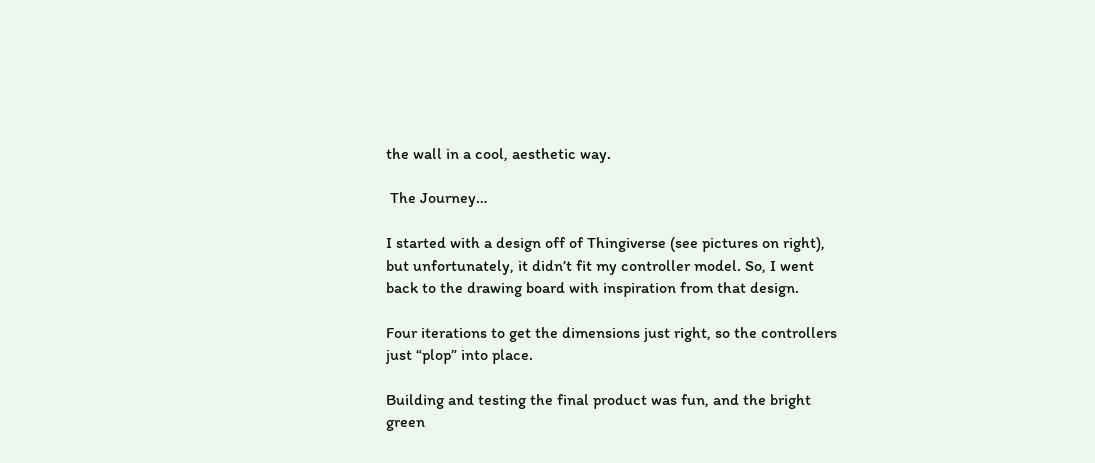the wall in a cool, aesthetic way.

 The Journey…

I started with a design off of Thingiverse (see pictures on right), but unfortunately, it didn’t fit my controller model. So, I went back to the drawing board with inspiration from that design.

Four iterations to get the dimensions just right, so the controllers just “plop” into place.

Building and testing the final product was fun, and the bright green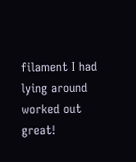filament I had lying around worked out great!